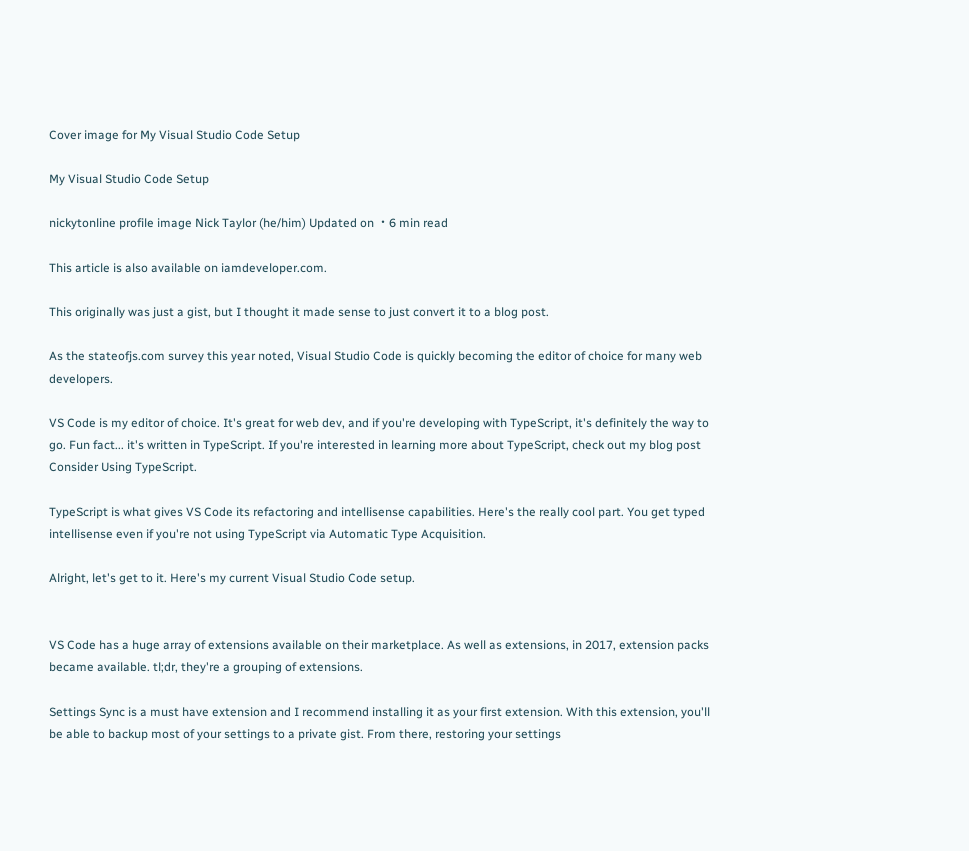Cover image for My Visual Studio Code Setup

My Visual Studio Code Setup

nickytonline profile image Nick Taylor (he/him) Updated on ・6 min read

This article is also available on iamdeveloper.com.

This originally was just a gist, but I thought it made sense to just convert it to a blog post.

As the stateofjs.com survey this year noted, Visual Studio Code is quickly becoming the editor of choice for many web developers.

VS Code is my editor of choice. It's great for web dev, and if you're developing with TypeScript, it's definitely the way to go. Fun fact... it's written in TypeScript. If you're interested in learning more about TypeScript, check out my blog post Consider Using TypeScript.

TypeScript is what gives VS Code its refactoring and intellisense capabilities. Here's the really cool part. You get typed intellisense even if you're not using TypeScript via Automatic Type Acquisition.

Alright, let's get to it. Here's my current Visual Studio Code setup.


VS Code has a huge array of extensions available on their marketplace. As well as extensions, in 2017, extension packs became available. tl;dr, they're a grouping of extensions.

Settings Sync is a must have extension and I recommend installing it as your first extension. With this extension, you'll be able to backup most of your settings to a private gist. From there, restoring your settings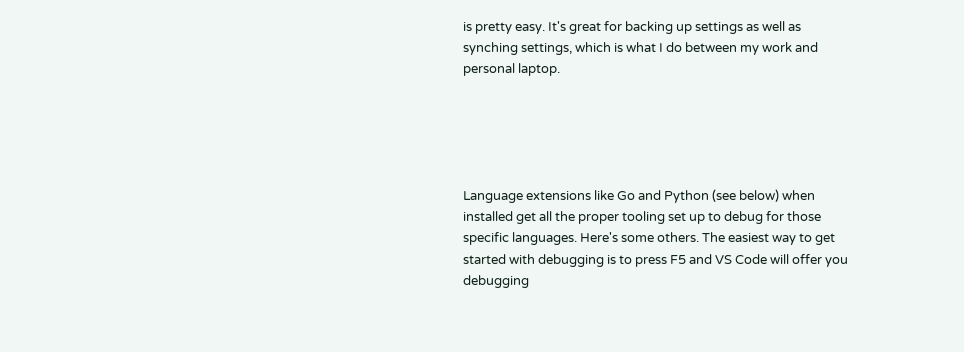is pretty easy. It's great for backing up settings as well as synching settings, which is what I do between my work and personal laptop.





Language extensions like Go and Python (see below) when installed get all the proper tooling set up to debug for those specific languages. Here's some others. The easiest way to get started with debugging is to press F5 and VS Code will offer you debugging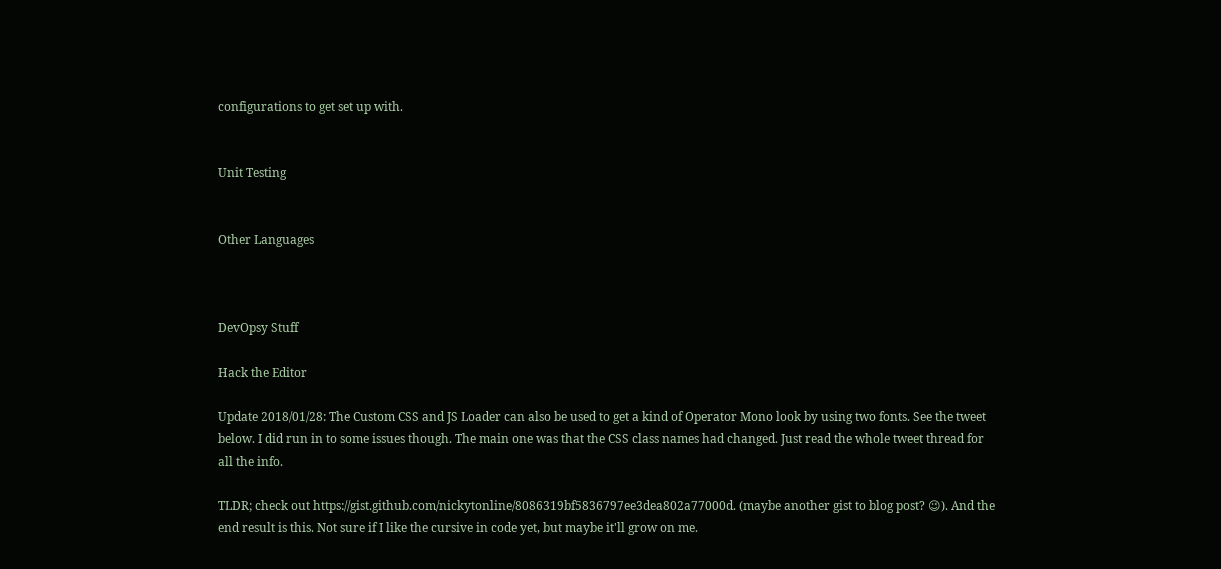configurations to get set up with.


Unit Testing


Other Languages



DevOpsy Stuff

Hack the Editor

Update 2018/01/28: The Custom CSS and JS Loader can also be used to get a kind of Operator Mono look by using two fonts. See the tweet below. I did run in to some issues though. The main one was that the CSS class names had changed. Just read the whole tweet thread for all the info.

TLDR; check out https://gist.github.com/nickytonline/8086319bf5836797ee3dea802a77000d. (maybe another gist to blog post? 😉). And the end result is this. Not sure if I like the cursive in code yet, but maybe it'll grow on me.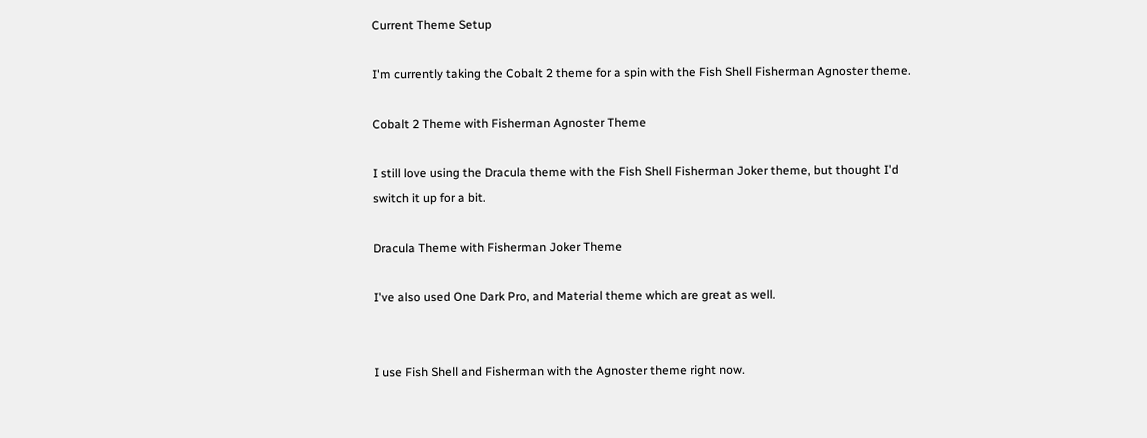Current Theme Setup

I'm currently taking the Cobalt 2 theme for a spin with the Fish Shell Fisherman Agnoster theme.

Cobalt 2 Theme with Fisherman Agnoster Theme

I still love using the Dracula theme with the Fish Shell Fisherman Joker theme, but thought I'd switch it up for a bit.

Dracula Theme with Fisherman Joker Theme

I've also used One Dark Pro, and Material theme which are great as well.


I use Fish Shell and Fisherman with the Agnoster theme right now.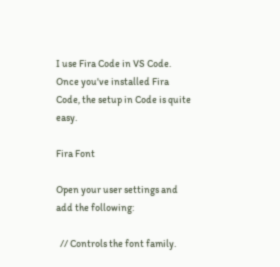I use Fira Code in VS Code. Once you've installed Fira Code, the setup in Code is quite easy.

Fira Font

Open your user settings and add the following:

  // Controls the font family.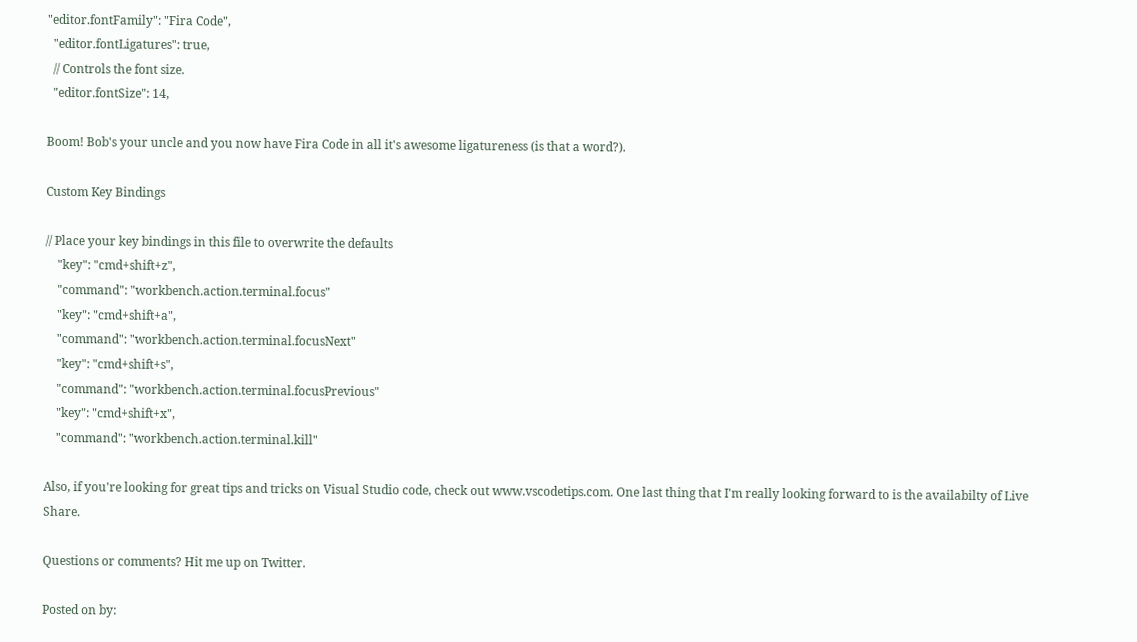"editor.fontFamily": "Fira Code",
  "editor.fontLigatures": true,
  // Controls the font size.
  "editor.fontSize": 14,

Boom! Bob's your uncle and you now have Fira Code in all it's awesome ligatureness (is that a word?).

Custom Key Bindings

// Place your key bindings in this file to overwrite the defaults
    "key": "cmd+shift+z",
    "command": "workbench.action.terminal.focus"
    "key": "cmd+shift+a",
    "command": "workbench.action.terminal.focusNext"
    "key": "cmd+shift+s",
    "command": "workbench.action.terminal.focusPrevious"
    "key": "cmd+shift+x",
    "command": "workbench.action.terminal.kill"

Also, if you're looking for great tips and tricks on Visual Studio code, check out www.vscodetips.com. One last thing that I'm really looking forward to is the availabilty of Live Share.

Questions or comments? Hit me up on Twitter.

Posted on by: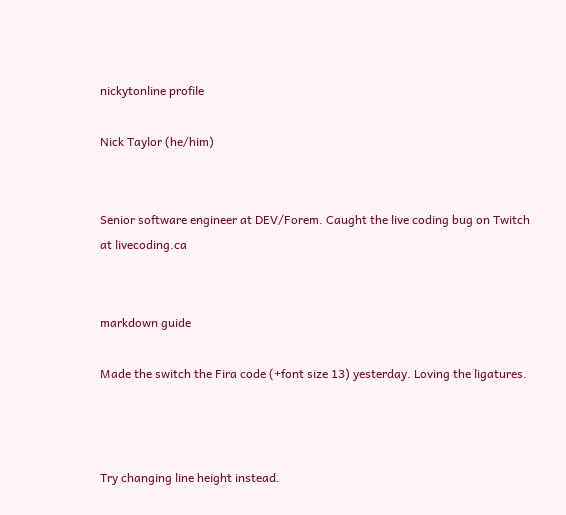nickytonline profile

Nick Taylor (he/him)


Senior software engineer at DEV/Forem. Caught the live coding bug on Twitch at livecoding.ca


markdown guide

Made the switch the Fira code (+font size 13) yesterday. Loving the ligatures.



Try changing line height instead.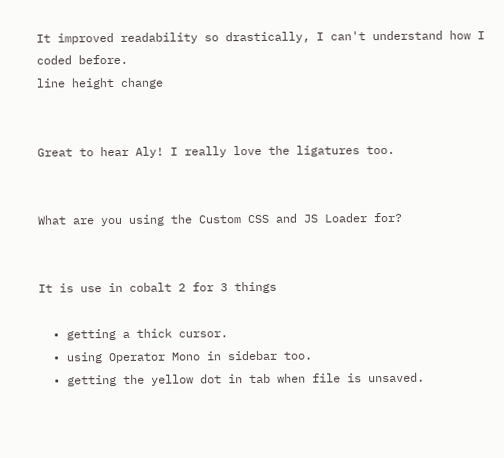It improved readability so drastically, I can't understand how I coded before.
line height change


Great to hear Aly! I really love the ligatures too.


What are you using the Custom CSS and JS Loader for?


It is use in cobalt 2 for 3 things

  • getting a thick cursor.
  • using Operator Mono in sidebar too.
  • getting the yellow dot in tab when file is unsaved.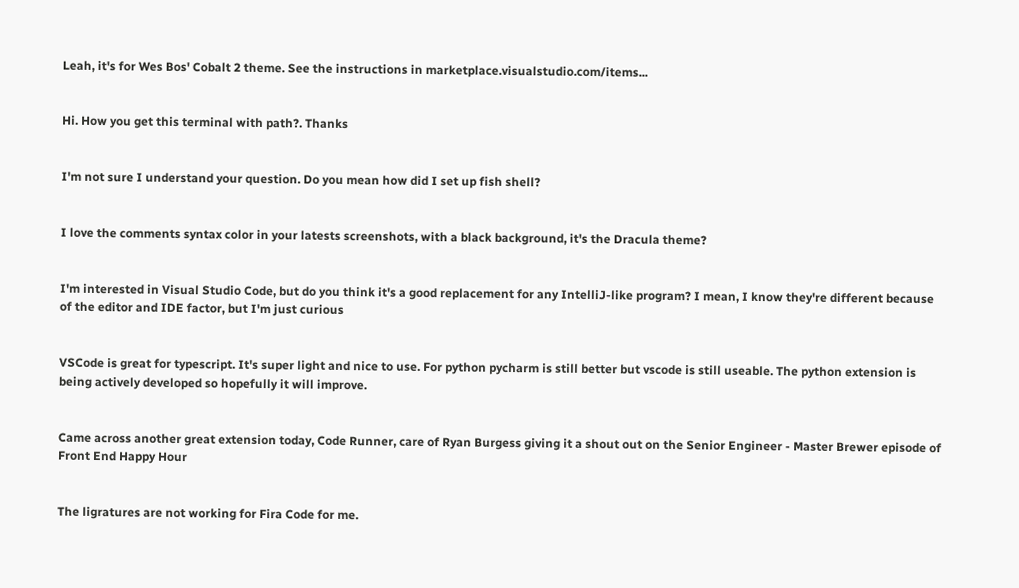Leah, it's for Wes Bos' Cobalt 2 theme. See the instructions in marketplace.visualstudio.com/items...


Hi. How you get this terminal with path?. Thanks


I'm not sure I understand your question. Do you mean how did I set up fish shell?


I love the comments syntax color in your latests screenshots, with a black background, it's the Dracula theme?


I'm interested in Visual Studio Code, but do you think it's a good replacement for any IntelliJ-like program? I mean, I know they're different because of the editor and IDE factor, but I'm just curious


VSCode is great for typescript. It's super light and nice to use. For python pycharm is still better but vscode is still useable. The python extension is being actively developed so hopefully it will improve.


Came across another great extension today, Code Runner, care of Ryan Burgess giving it a shout out on the Senior Engineer - Master Brewer episode of Front End Happy Hour


The ligratures are not working for Fira Code for me.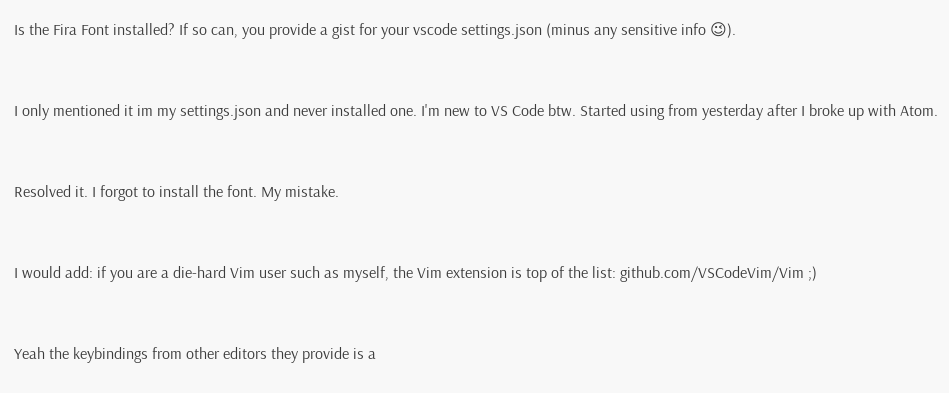Is the Fira Font installed? If so can, you provide a gist for your vscode settings.json (minus any sensitive info 😉).


I only mentioned it im my settings.json and never installed one. I'm new to VS Code btw. Started using from yesterday after I broke up with Atom.


Resolved it. I forgot to install the font. My mistake.


I would add: if you are a die-hard Vim user such as myself, the Vim extension is top of the list: github.com/VSCodeVim/Vim ;)


Yeah the keybindings from other editors they provide is a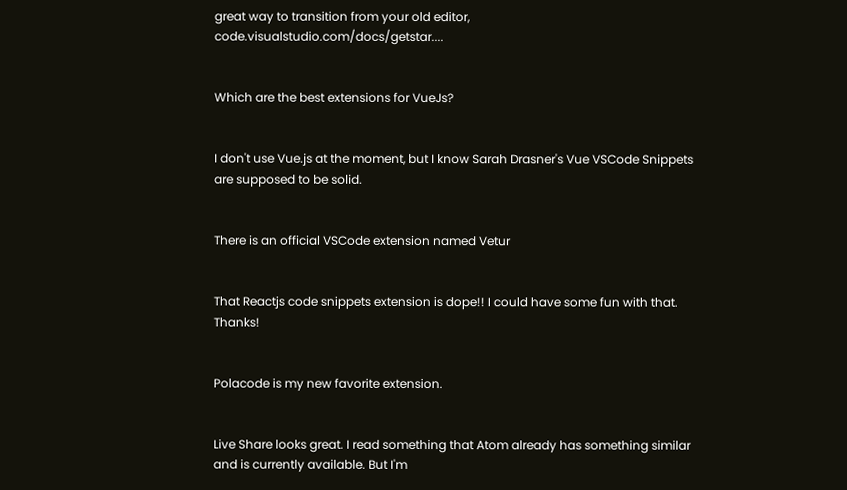great way to transition from your old editor, code.visualstudio.com/docs/getstar....


Which are the best extensions for VueJs?


I don't use Vue.js at the moment, but I know Sarah Drasner's Vue VSCode Snippets are supposed to be solid.


There is an official VSCode extension named Vetur


That Reactjs code snippets extension is dope!! I could have some fun with that. Thanks!


Polacode is my new favorite extension.


Live Share looks great. I read something that Atom already has something similar and is currently available. But I'm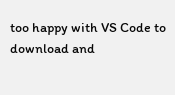too happy with VS Code to download and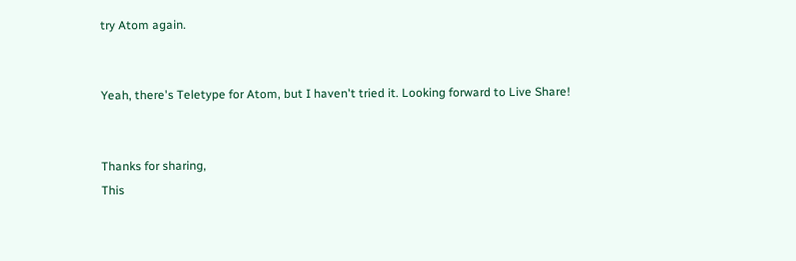try Atom again.


Yeah, there's Teletype for Atom, but I haven't tried it. Looking forward to Live Share!


Thanks for sharing,
This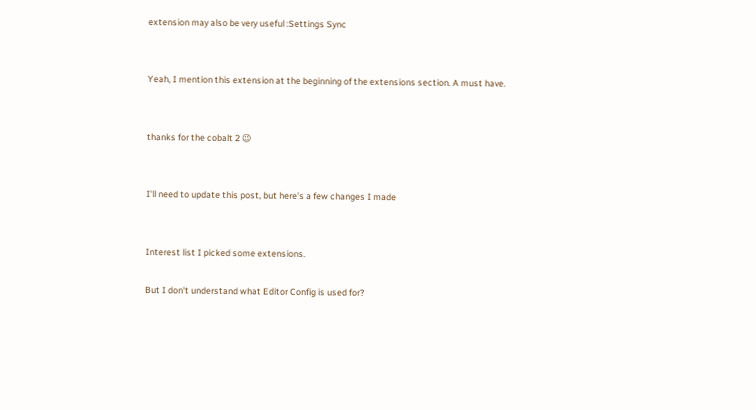extension may also be very useful :Settings Sync


Yeah, I mention this extension at the beginning of the extensions section. A must have.


thanks for the cobalt 2 😉


I'll need to update this post, but here's a few changes I made


Interest list I picked some extensions.

But I don't understand what Editor Config is used for?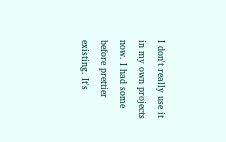I don't really use it in my own projects now. I had some before prettier existing. It's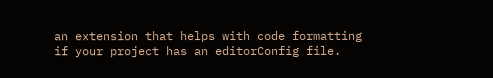an extension that helps with code formatting if your project has an editorConfig file.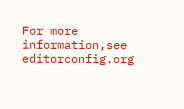For more information,see editorconfig.org